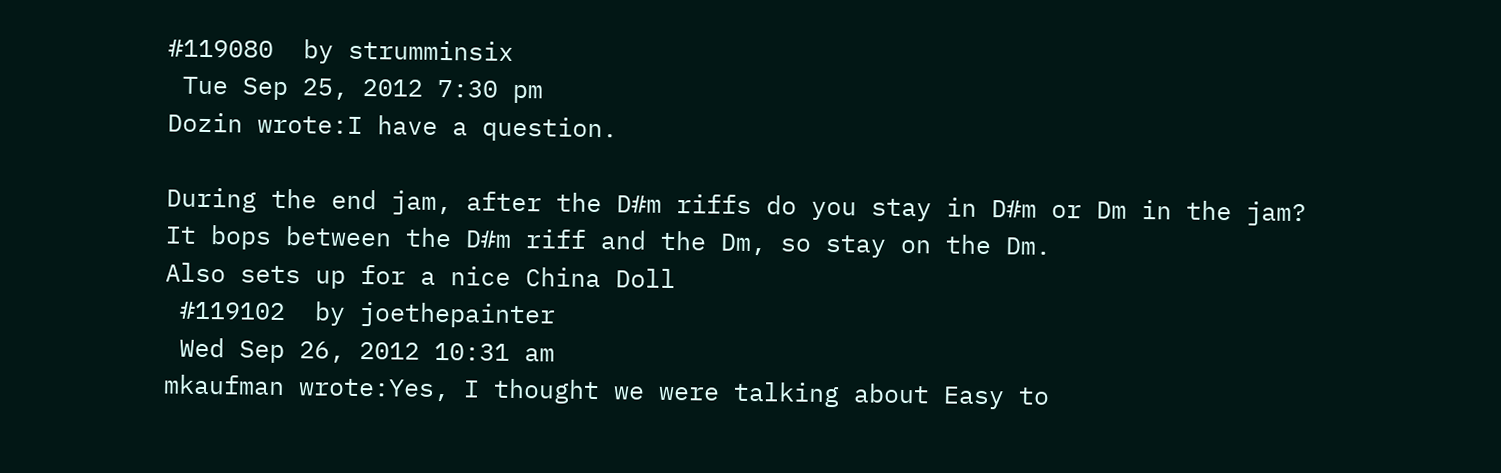#119080  by strumminsix
 Tue Sep 25, 2012 7:30 pm
Dozin wrote:I have a question.

During the end jam, after the D#m riffs do you stay in D#m or Dm in the jam?
It bops between the D#m riff and the Dm, so stay on the Dm.
Also sets up for a nice China Doll
 #119102  by joethepainter
 Wed Sep 26, 2012 10:31 am
mkaufman wrote:Yes, I thought we were talking about Easy to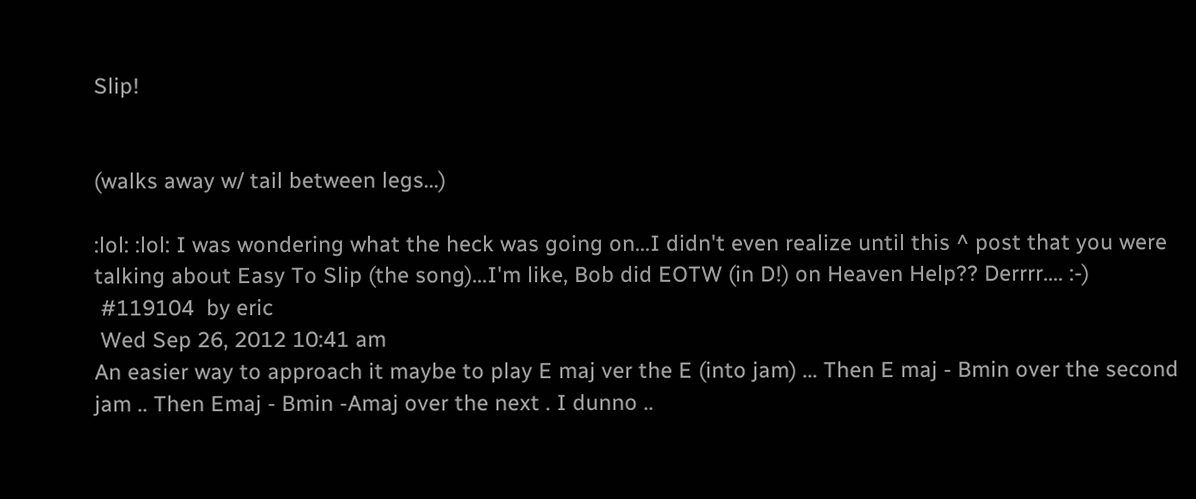Slip!


(walks away w/ tail between legs...)

:lol: :lol: I was wondering what the heck was going on...I didn't even realize until this ^ post that you were talking about Easy To Slip (the song)...I'm like, Bob did EOTW (in D!) on Heaven Help?? Derrrr.... :-)
 #119104  by eric
 Wed Sep 26, 2012 10:41 am
An easier way to approach it maybe to play E maj ver the E (into jam) ... Then E maj - Bmin over the second jam .. Then Emaj - Bmin -Amaj over the next . I dunno ..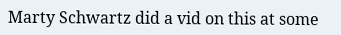Marty Schwartz did a vid on this at some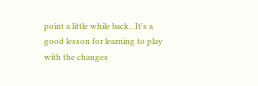point a little while back.. It's a good lesson for learning to play with the changes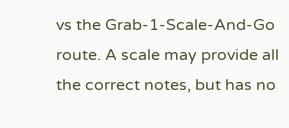vs the Grab-1-Scale-And-Go route. A scale may provide all the correct notes, but has no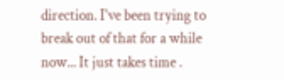direction. I've been trying to break out of that for a while now... It just takes time .